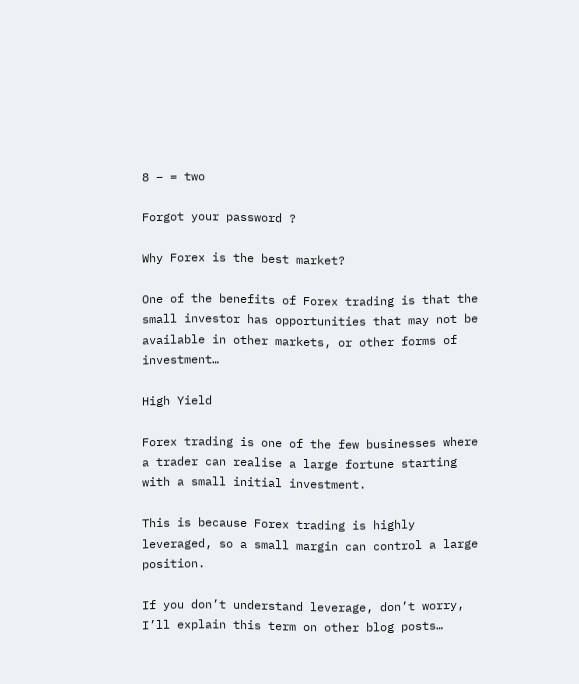8 − = two

Forgot your password ?

Why Forex is the best market?

One of the benefits of Forex trading is that the small investor has opportunities that may not be available in other markets, or other forms of investment…

High Yield

Forex trading is one of the few businesses where a trader can realise a large fortune starting with a small initial investment.

This is because Forex trading is highly leveraged, so a small margin can control a large position.

If you don’t understand leverage, don’t worry, I’ll explain this term on other blog posts…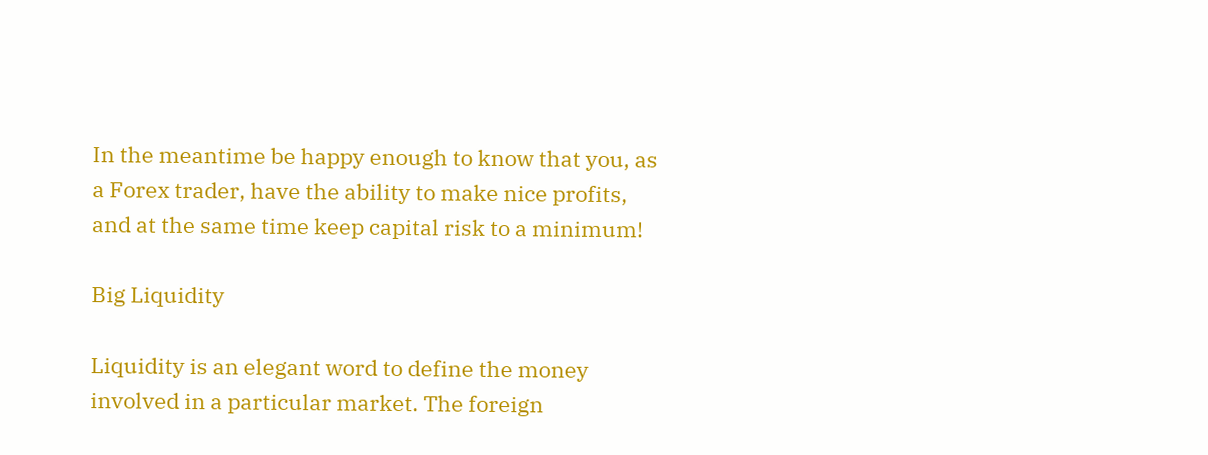In the meantime be happy enough to know that you, as a Forex trader, have the ability to make nice profits, and at the same time keep capital risk to a minimum!

Big Liquidity

Liquidity is an elegant word to define the money involved in a particular market. The foreign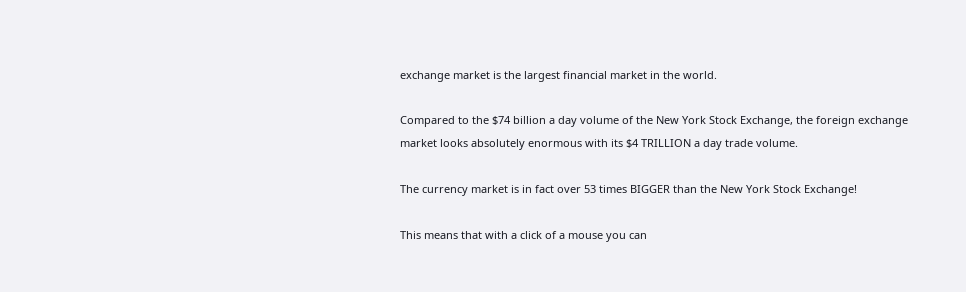exchange market is the largest financial market in the world.

Compared to the $74 billion a day volume of the New York Stock Exchange, the foreign exchange market looks absolutely enormous with its $4 TRILLION a day trade volume.

The currency market is in fact over 53 times BIGGER than the New York Stock Exchange!

This means that with a click of a mouse you can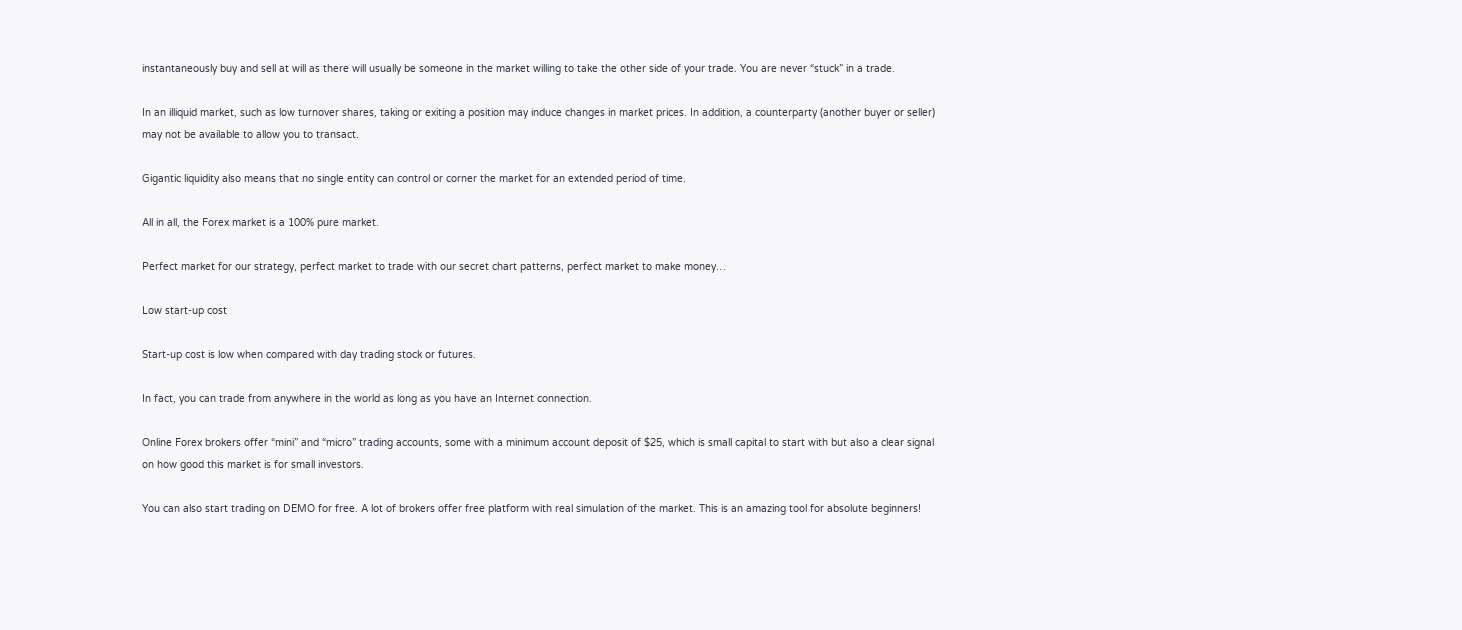instantaneously buy and sell at will as there will usually be someone in the market willing to take the other side of your trade. You are never “stuck” in a trade.

In an illiquid market, such as low turnover shares, taking or exiting a position may induce changes in market prices. In addition, a counterparty (another buyer or seller) may not be available to allow you to transact.

Gigantic liquidity also means that no single entity can control or corner the market for an extended period of time.

All in all, the Forex market is a 100% pure market.

Perfect market for our strategy, perfect market to trade with our secret chart patterns, perfect market to make money…

Low start-up cost

Start-up cost is low when compared with day trading stock or futures.

In fact, you can trade from anywhere in the world as long as you have an Internet connection.

Online Forex brokers offer “mini” and “micro” trading accounts, some with a minimum account deposit of $25, which is small capital to start with but also a clear signal on how good this market is for small investors.

You can also start trading on DEMO for free. A lot of brokers offer free platform with real simulation of the market. This is an amazing tool for absolute beginners!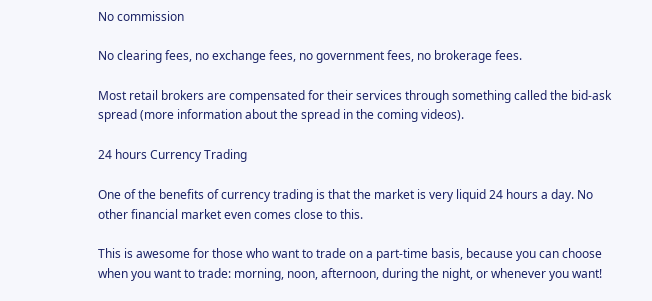No commission

No clearing fees, no exchange fees, no government fees, no brokerage fees.

Most retail brokers are compensated for their services through something called the bid-ask spread (more information about the spread in the coming videos).

24 hours Currency Trading

One of the benefits of currency trading is that the market is very liquid 24 hours a day. No other financial market even comes close to this.

This is awesome for those who want to trade on a part-time basis, because you can choose when you want to trade: morning, noon, afternoon, during the night, or whenever you want!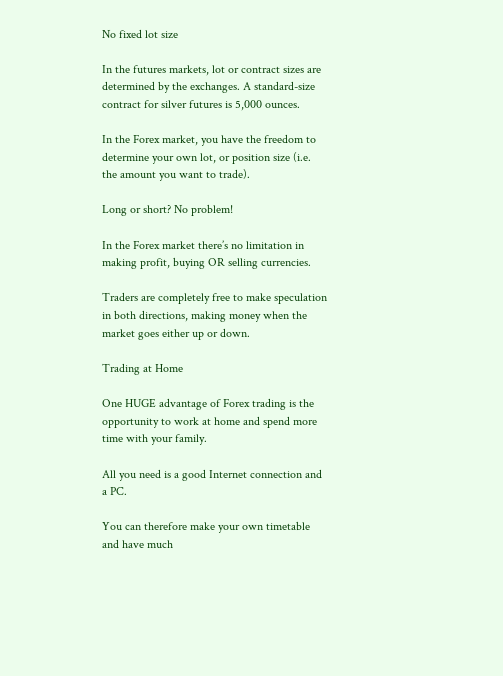No fixed lot size

In the futures markets, lot or contract sizes are determined by the exchanges. A standard-size contract for silver futures is 5,000 ounces.

In the Forex market, you have the freedom to determine your own lot, or position size (i.e. the amount you want to trade).

Long or short? No problem!

In the Forex market there’s no limitation in making profit, buying OR selling currencies.

Traders are completely free to make speculation in both directions, making money when the market goes either up or down.

Trading at Home

One HUGE advantage of Forex trading is the opportunity to work at home and spend more time with your family.

All you need is a good Internet connection and a PC.

You can therefore make your own timetable and have much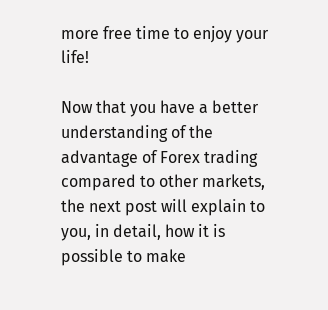more free time to enjoy your life!

Now that you have a better understanding of the advantage of Forex trading compared to other markets, the next post will explain to you, in detail, how it is possible to make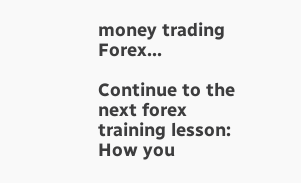money trading Forex…

Continue to the next forex training lesson: How you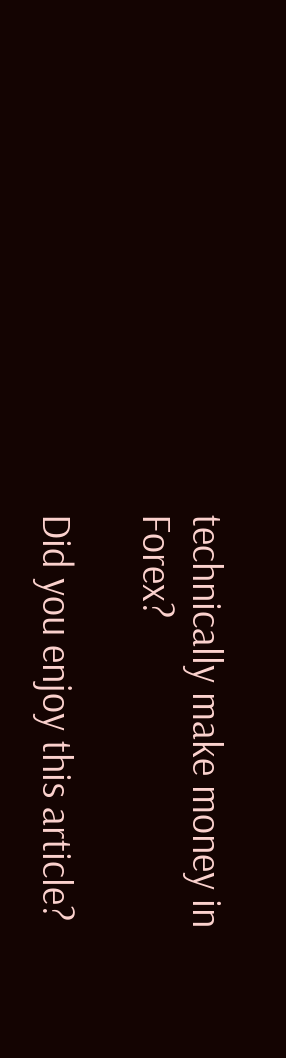technically make money in Forex?

Did you enjoy this article?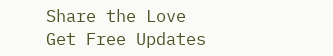Share the Love
Get Free Updates